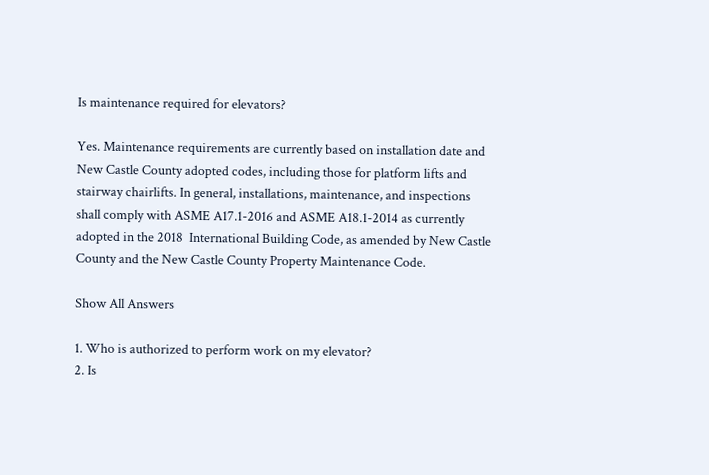Is maintenance required for elevators?

Yes. Maintenance requirements are currently based on installation date and New Castle County adopted codes, including those for platform lifts and stairway chairlifts. In general, installations, maintenance, and inspections shall comply with ASME A17.1-2016 and ASME A18.1-2014 as currently adopted in the 2018  International Building Code, as amended by New Castle County and the New Castle County Property Maintenance Code.

Show All Answers

1. Who is authorized to perform work on my elevator?
2. Is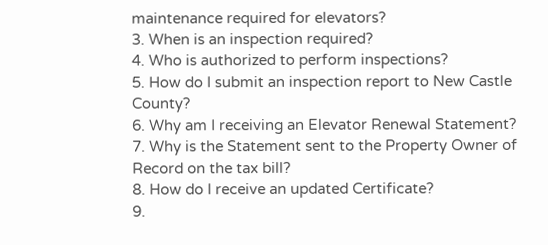maintenance required for elevators?
3. When is an inspection required?
4. Who is authorized to perform inspections?
5. How do I submit an inspection report to New Castle County?
6. Why am I receiving an Elevator Renewal Statement?
7. Why is the Statement sent to the Property Owner of Record on the tax bill?
8. How do I receive an updated Certificate?
9.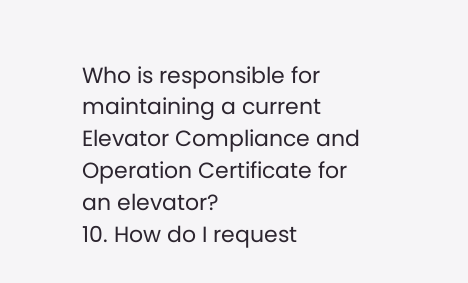Who is responsible for maintaining a current Elevator Compliance and Operation Certificate for an elevator?
10. How do I request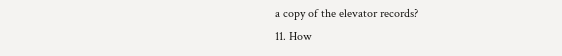a copy of the elevator records?
11. How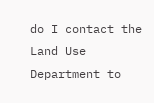do I contact the Land Use Department to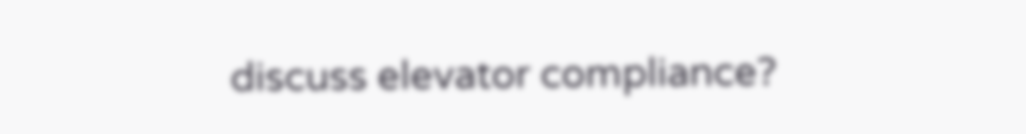discuss elevator compliance?